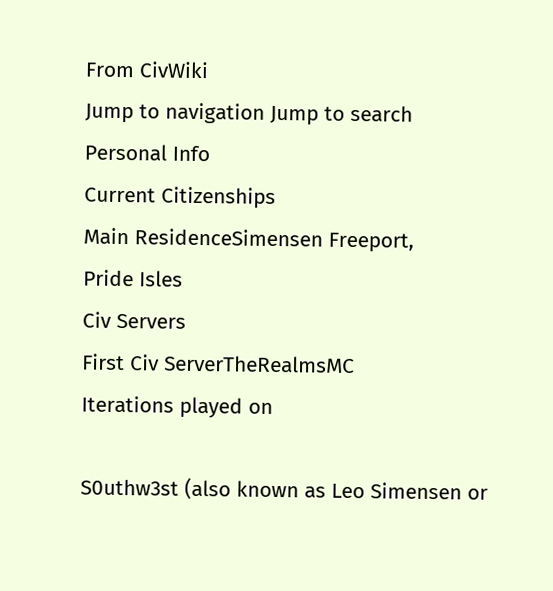From CivWiki
Jump to navigation Jump to search
Personal Info
Current Citizenships
Main ResidenceSimensen Freeport,
Pride Isles
Civ Servers
First Civ ServerTheRealmsMC
Iterations played on

S0uthw3st (also known as Leo Simensen or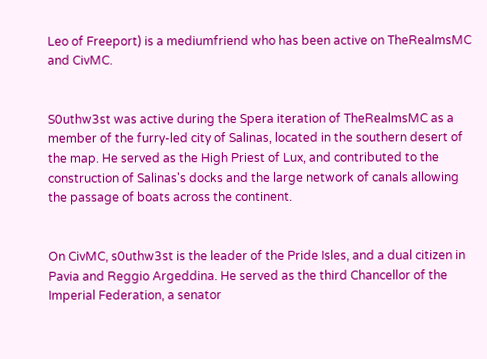Leo of Freeport) is a mediumfriend who has been active on TheRealmsMC and CivMC.


S0uthw3st was active during the Spera iteration of TheRealmsMC as a member of the furry-led city of Salinas, located in the southern desert of the map. He served as the High Priest of Lux, and contributed to the construction of Salinas's docks and the large network of canals allowing the passage of boats across the continent.


On CivMC, s0uthw3st is the leader of the Pride Isles, and a dual citizen in Pavia and Reggio Argeddina. He served as the third Chancellor of the Imperial Federation, a senator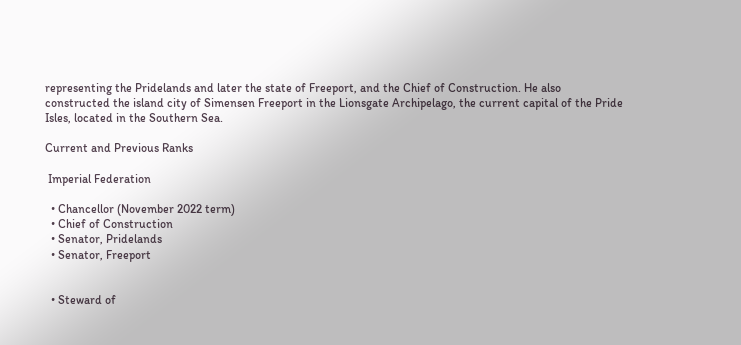representing the Pridelands and later the state of Freeport, and the Chief of Construction. He also constructed the island city of Simensen Freeport in the Lionsgate Archipelago, the current capital of the Pride Isles, located in the Southern Sea.

Current and Previous Ranks

 Imperial Federation

  • Chancellor (November 2022 term)
  • Chief of Construction
  • Senator, Pridelands
  • Senator, Freeport


  • Steward of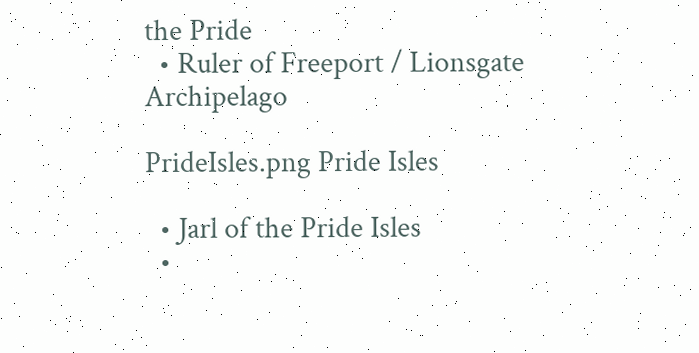the Pride
  • Ruler of Freeport / Lionsgate Archipelago

PrideIsles.png Pride Isles

  • Jarl of the Pride Isles
  •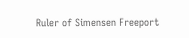Ruler of Simensen Freeport